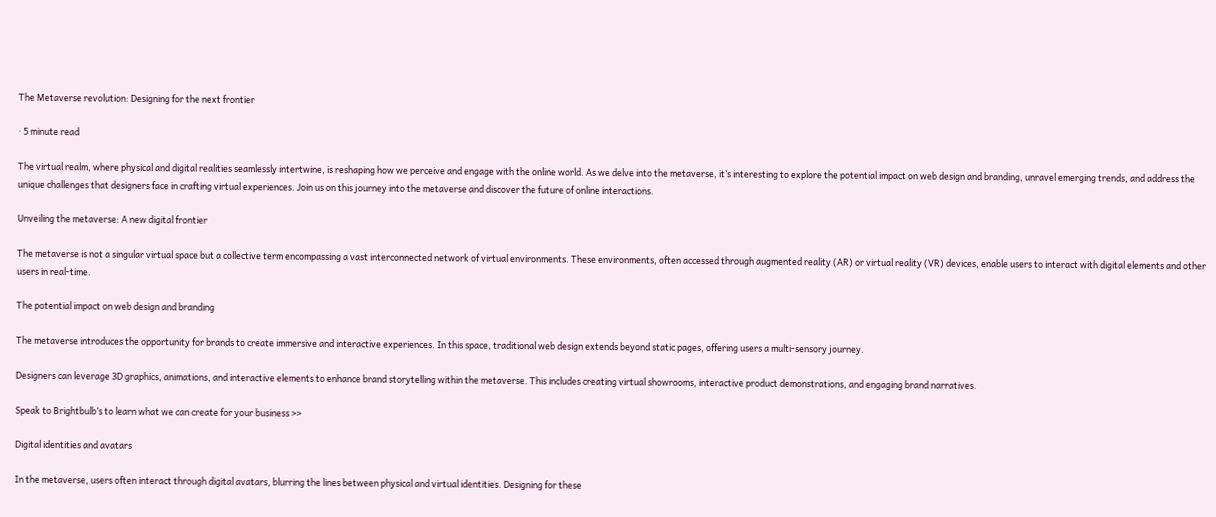The Metaverse revolution: Designing for the next frontier

· 5 minute read

The virtual realm, where physical and digital realities seamlessly intertwine, is reshaping how we perceive and engage with the online world. As we delve into the metaverse, it’s interesting to explore the potential impact on web design and branding, unravel emerging trends, and address the unique challenges that designers face in crafting virtual experiences. Join us on this journey into the metaverse and discover the future of online interactions.

Unveiling the metaverse: A new digital frontier

The metaverse is not a singular virtual space but a collective term encompassing a vast interconnected network of virtual environments. These environments, often accessed through augmented reality (AR) or virtual reality (VR) devices, enable users to interact with digital elements and other users in real-time.

The potential impact on web design and branding

The metaverse introduces the opportunity for brands to create immersive and interactive experiences. In this space, traditional web design extends beyond static pages, offering users a multi-sensory journey.

Designers can leverage 3D graphics, animations, and interactive elements to enhance brand storytelling within the metaverse. This includes creating virtual showrooms, interactive product demonstrations, and engaging brand narratives.

Speak to Brightbulb’s to learn what we can create for your business >>

Digital identities and avatars

In the metaverse, users often interact through digital avatars, blurring the lines between physical and virtual identities. Designing for these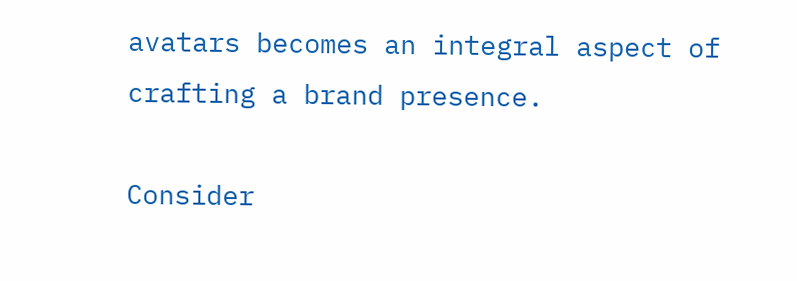avatars becomes an integral aspect of crafting a brand presence.

Consider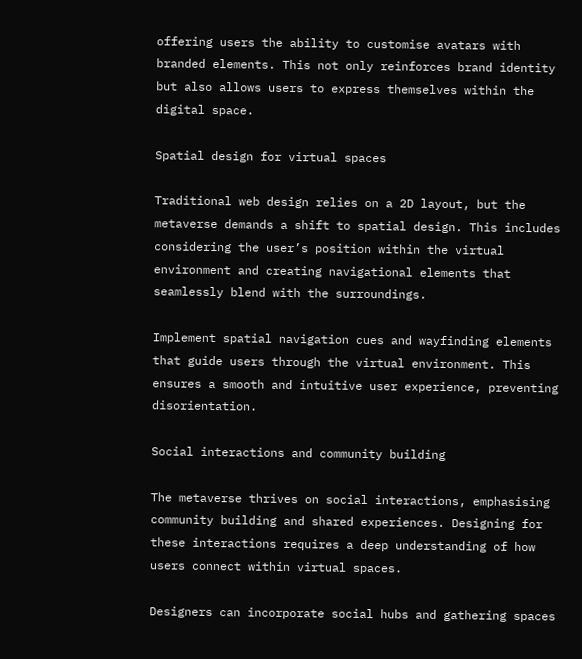offering users the ability to customise avatars with branded elements. This not only reinforces brand identity but also allows users to express themselves within the digital space.

Spatial design for virtual spaces

Traditional web design relies on a 2D layout, but the metaverse demands a shift to spatial design. This includes considering the user’s position within the virtual environment and creating navigational elements that seamlessly blend with the surroundings.

Implement spatial navigation cues and wayfinding elements that guide users through the virtual environment. This ensures a smooth and intuitive user experience, preventing disorientation.

Social interactions and community building

The metaverse thrives on social interactions, emphasising community building and shared experiences. Designing for these interactions requires a deep understanding of how users connect within virtual spaces.

Designers can incorporate social hubs and gathering spaces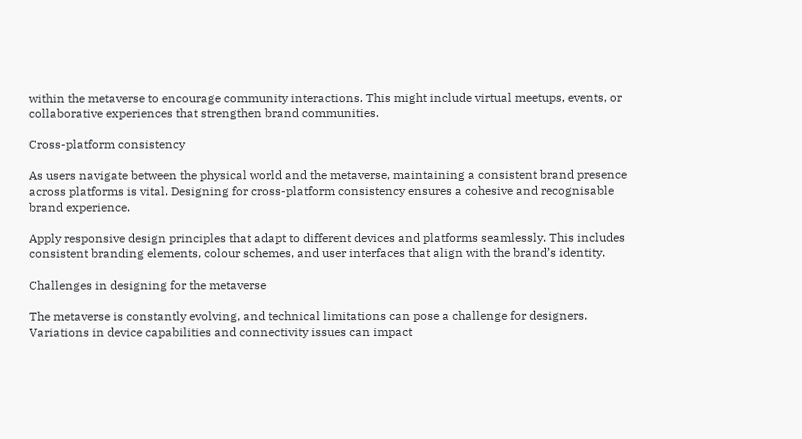within the metaverse to encourage community interactions. This might include virtual meetups, events, or collaborative experiences that strengthen brand communities.

Cross-platform consistency

As users navigate between the physical world and the metaverse, maintaining a consistent brand presence across platforms is vital. Designing for cross-platform consistency ensures a cohesive and recognisable brand experience.

Apply responsive design principles that adapt to different devices and platforms seamlessly. This includes consistent branding elements, colour schemes, and user interfaces that align with the brand’s identity.

Challenges in designing for the metaverse

The metaverse is constantly evolving, and technical limitations can pose a challenge for designers. Variations in device capabilities and connectivity issues can impact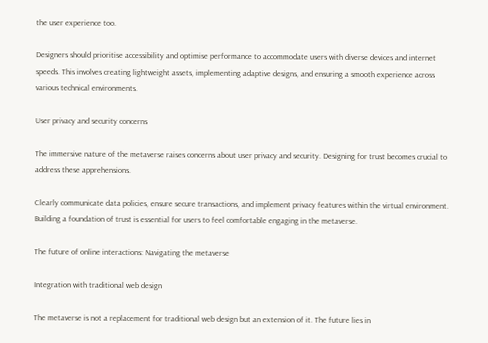the user experience too.

Designers should prioritise accessibility and optimise performance to accommodate users with diverse devices and internet speeds. This involves creating lightweight assets, implementing adaptive designs, and ensuring a smooth experience across various technical environments.

User privacy and security concerns

The immersive nature of the metaverse raises concerns about user privacy and security. Designing for trust becomes crucial to address these apprehensions.

Clearly communicate data policies, ensure secure transactions, and implement privacy features within the virtual environment. Building a foundation of trust is essential for users to feel comfortable engaging in the metaverse.

The future of online interactions: Navigating the metaverse

Integration with traditional web design

The metaverse is not a replacement for traditional web design but an extension of it. The future lies in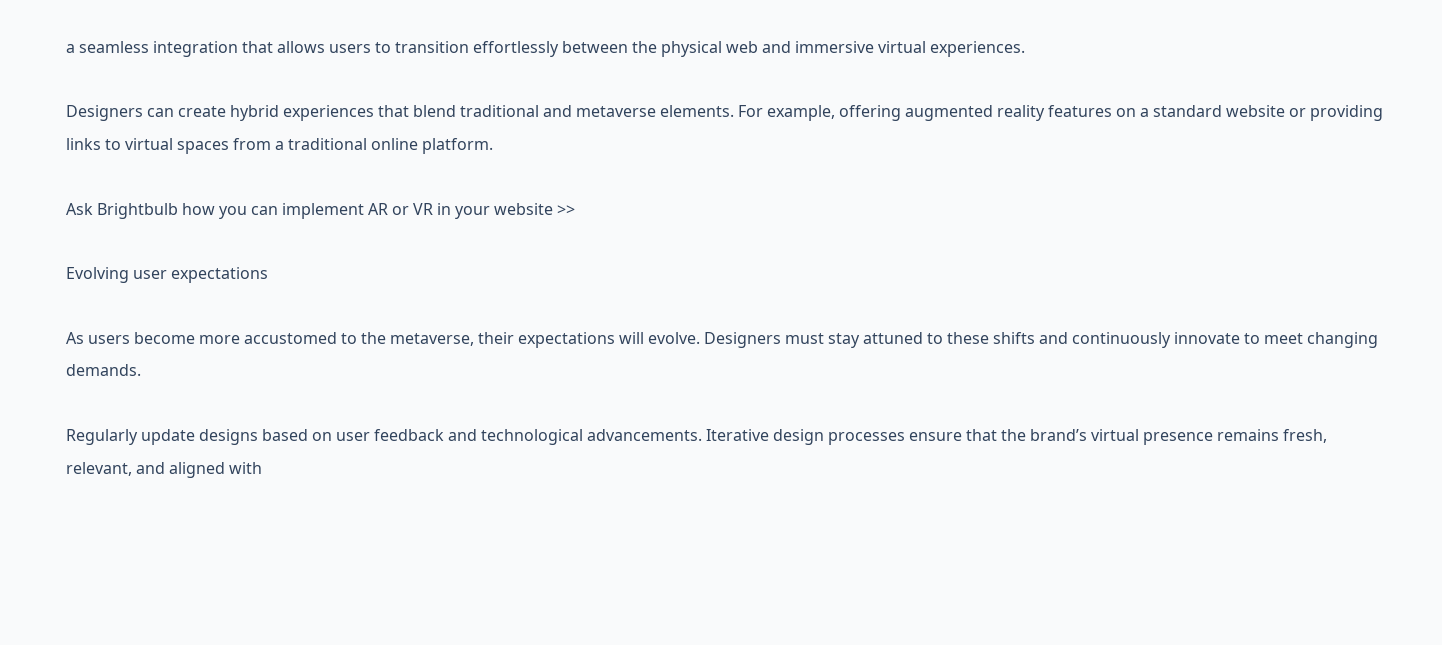a seamless integration that allows users to transition effortlessly between the physical web and immersive virtual experiences.

Designers can create hybrid experiences that blend traditional and metaverse elements. For example, offering augmented reality features on a standard website or providing links to virtual spaces from a traditional online platform.

Ask Brightbulb how you can implement AR or VR in your website >>

Evolving user expectations

As users become more accustomed to the metaverse, their expectations will evolve. Designers must stay attuned to these shifts and continuously innovate to meet changing demands.

Regularly update designs based on user feedback and technological advancements. Iterative design processes ensure that the brand’s virtual presence remains fresh, relevant, and aligned with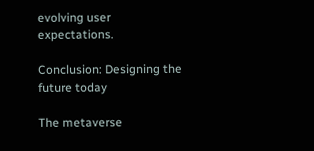evolving user expectations.

Conclusion: Designing the future today

The metaverse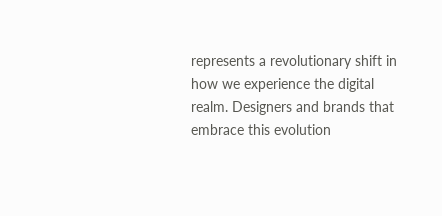represents a revolutionary shift in how we experience the digital realm. Designers and brands that embrace this evolution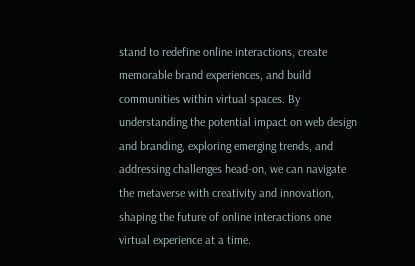stand to redefine online interactions, create memorable brand experiences, and build communities within virtual spaces. By understanding the potential impact on web design and branding, exploring emerging trends, and addressing challenges head-on, we can navigate the metaverse with creativity and innovation, shaping the future of online interactions one virtual experience at a time.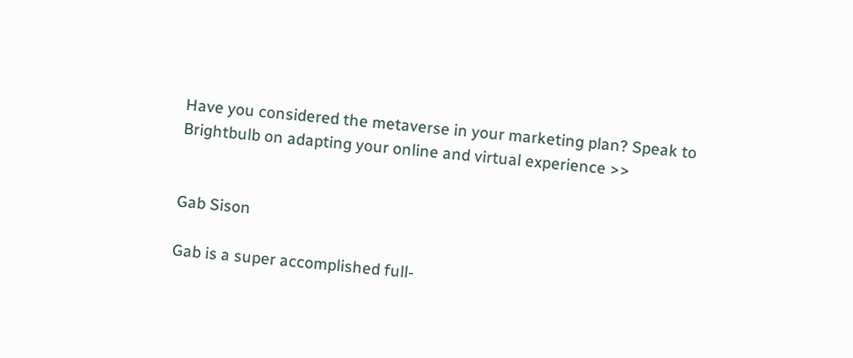Have you considered the metaverse in your marketing plan? Speak to Brightbulb on adapting your online and virtual experience >>


Gab Sison

Gab is a super accomplished full-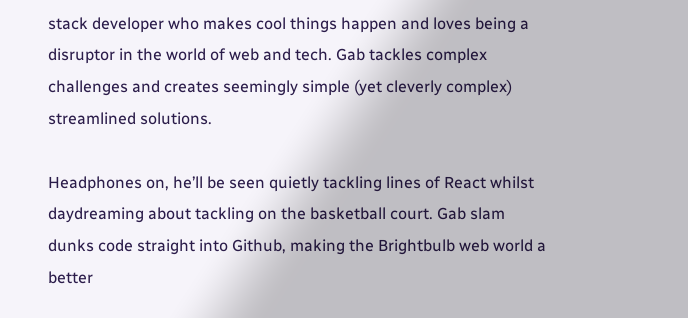stack developer who makes cool things happen and loves being a disruptor in the world of web and tech. Gab tackles complex challenges and creates seemingly simple (yet cleverly complex) streamlined solutions.

Headphones on, he’ll be seen quietly tackling lines of React whilst daydreaming about tackling on the basketball court. Gab slam dunks code straight into Github, making the Brightbulb web world a better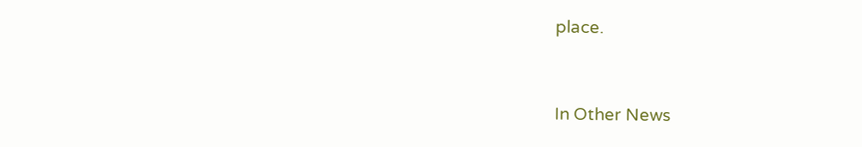place.


In Other News